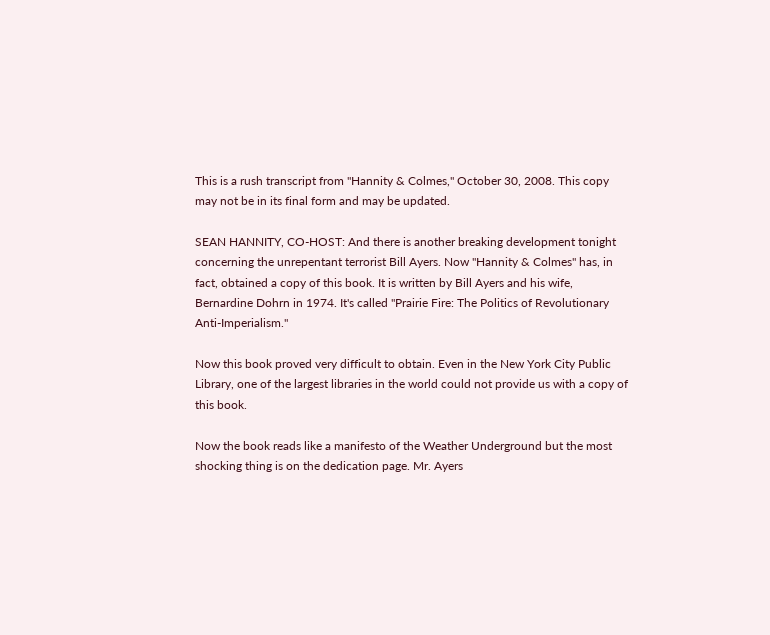This is a rush transcript from "Hannity & Colmes," October 30, 2008. This copy may not be in its final form and may be updated.

SEAN HANNITY, CO-HOST: And there is another breaking development tonight concerning the unrepentant terrorist Bill Ayers. Now "Hannity & Colmes" has, in fact, obtained a copy of this book. It is written by Bill Ayers and his wife, Bernardine Dohrn in 1974. It's called "Prairie Fire: The Politics of Revolutionary Anti-Imperialism."

Now this book proved very difficult to obtain. Even in the New York City Public Library, one of the largest libraries in the world could not provide us with a copy of this book.

Now the book reads like a manifesto of the Weather Underground but the most shocking thing is on the dedication page. Mr. Ayers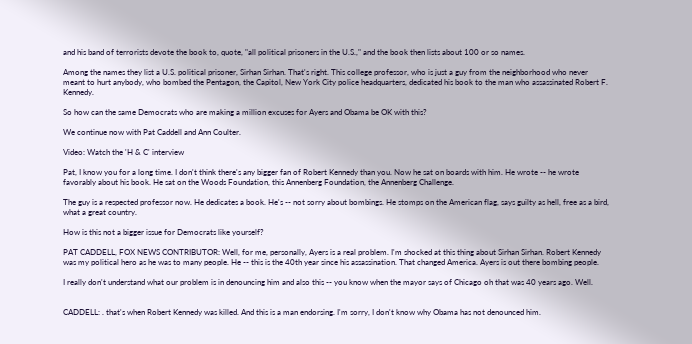and his band of terrorists devote the book to, quote, "all political prisoners in the U.S.," and the book then lists about 100 or so names.

Among the names they list a U.S. political prisoner, Sirhan Sirhan. That's right. This college professor, who is just a guy from the neighborhood who never meant to hurt anybody, who bombed the Pentagon, the Capitol, New York City police headquarters, dedicated his book to the man who assassinated Robert F. Kennedy.

So how can the same Democrats who are making a million excuses for Ayers and Obama be OK with this?

We continue now with Pat Caddell and Ann Coulter.

Video: Watch the 'H & C' interview

Pat, I know you for a long time. I don't think there's any bigger fan of Robert Kennedy than you. Now he sat on boards with him. He wrote -- he wrote favorably about his book. He sat on the Woods Foundation, this Annenberg Foundation, the Annenberg Challenge.

The guy is a respected professor now. He dedicates a book. He's -- not sorry about bombings. He stomps on the American flag, says guilty as hell, free as a bird, what a great country.

How is this not a bigger issue for Democrats like yourself?

PAT CADDELL, FOX NEWS CONTRIBUTOR: Well, for me, personally, Ayers is a real problem. I'm shocked at this thing about Sirhan Sirhan. Robert Kennedy was my political hero as he was to many people. He -- this is the 40th year since his assassination. That changed America. Ayers is out there bombing people.

I really don't understand what our problem is in denouncing him and also this -- you know when the mayor says of Chicago oh that was 40 years ago. Well.


CADDELL: . that's when Robert Kennedy was killed. And this is a man endorsing. I'm sorry, I don't know why Obama has not denounced him.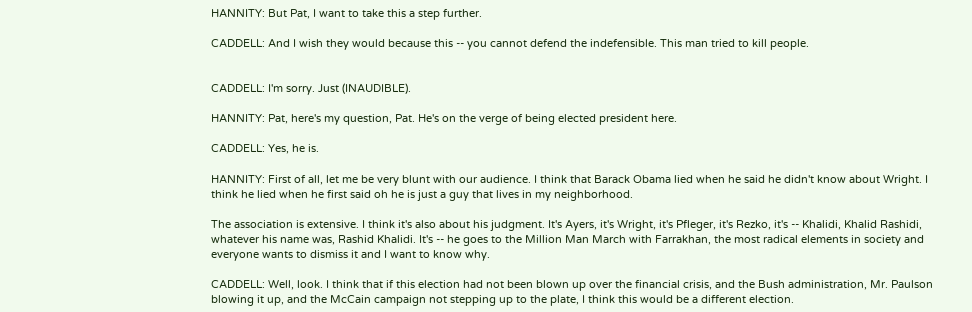HANNITY: But Pat, I want to take this a step further.

CADDELL: And I wish they would because this -- you cannot defend the indefensible. This man tried to kill people.


CADDELL: I'm sorry. Just (INAUDIBLE).

HANNITY: Pat, here's my question, Pat. He's on the verge of being elected president here.

CADDELL: Yes, he is.

HANNITY: First of all, let me be very blunt with our audience. I think that Barack Obama lied when he said he didn't know about Wright. I think he lied when he first said oh he is just a guy that lives in my neighborhood.

The association is extensive. I think it's also about his judgment. It's Ayers, it's Wright, it's Pfleger, it's Rezko, it's -- Khalidi, Khalid Rashidi, whatever his name was, Rashid Khalidi. It's -- he goes to the Million Man March with Farrakhan, the most radical elements in society and everyone wants to dismiss it and I want to know why.

CADDELL: Well, look. I think that if this election had not been blown up over the financial crisis, and the Bush administration, Mr. Paulson blowing it up, and the McCain campaign not stepping up to the plate, I think this would be a different election.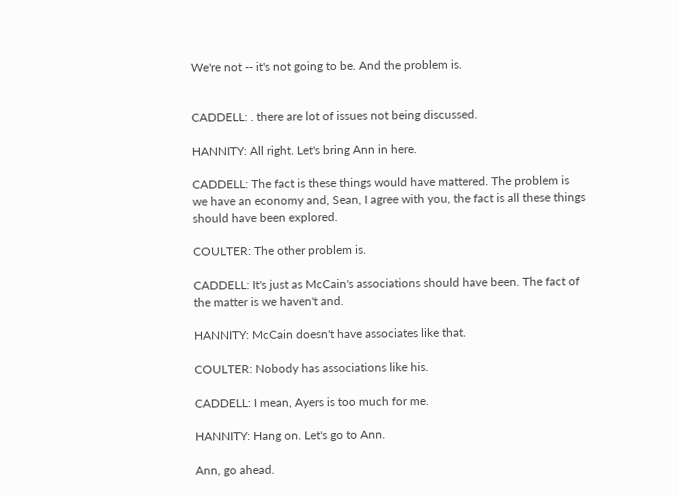We're not -- it's not going to be. And the problem is.


CADDELL: . there are lot of issues not being discussed.

HANNITY: All right. Let's bring Ann in here.

CADDELL: The fact is these things would have mattered. The problem is we have an economy and, Sean, I agree with you, the fact is all these things should have been explored.

COULTER: The other problem is.

CADDELL: It's just as McCain's associations should have been. The fact of the matter is we haven't and.

HANNITY: McCain doesn't have associates like that.

COULTER: Nobody has associations like his.

CADDELL: I mean, Ayers is too much for me.

HANNITY: Hang on. Let's go to Ann.

Ann, go ahead.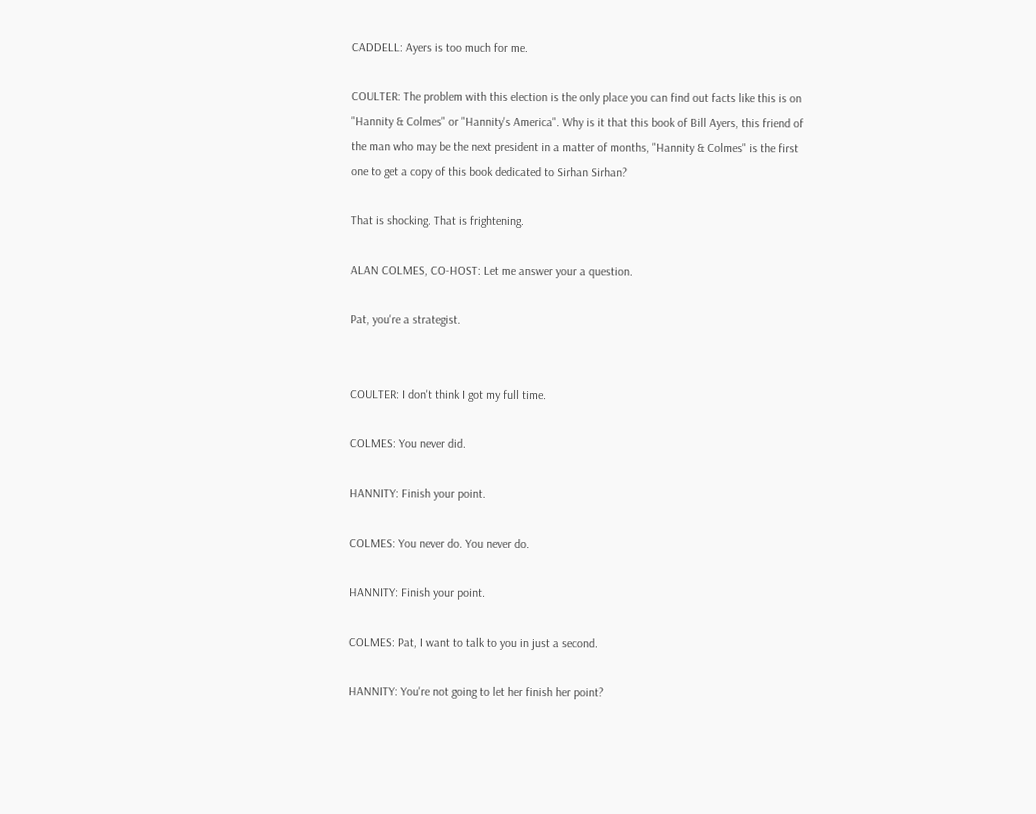CADDELL: Ayers is too much for me.

COULTER: The problem with this election is the only place you can find out facts like this is on "Hannity & Colmes" or "Hannity's America". Why is it that this book of Bill Ayers, this friend of the man who may be the next president in a matter of months, "Hannity & Colmes" is the first one to get a copy of this book dedicated to Sirhan Sirhan?

That is shocking. That is frightening.

ALAN COLMES, CO-HOST: Let me answer your a question.

Pat, you're a strategist.


COULTER: I don't think I got my full time.

COLMES: You never did.

HANNITY: Finish your point.

COLMES: You never do. You never do.

HANNITY: Finish your point.

COLMES: Pat, I want to talk to you in just a second.

HANNITY: You're not going to let her finish her point?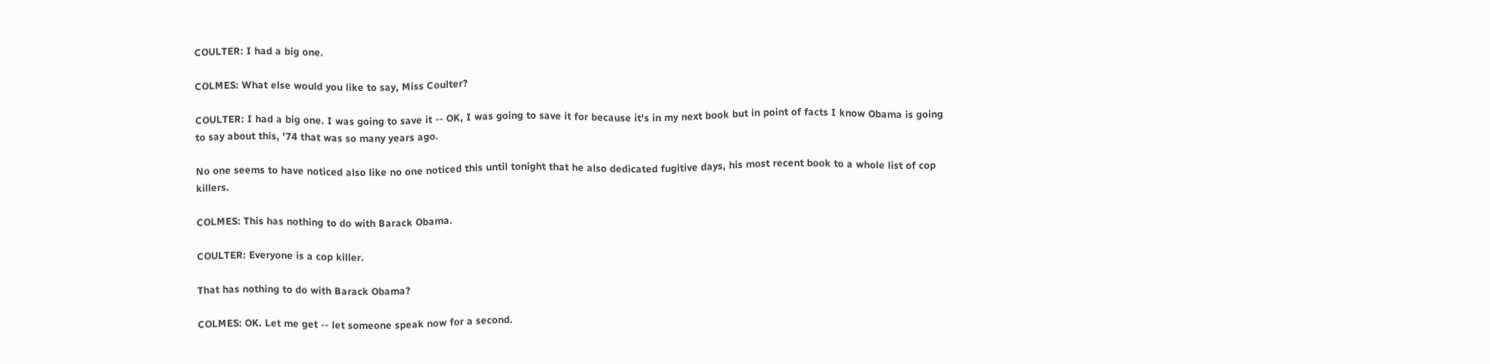COULTER: I had a big one.

COLMES: What else would you like to say, Miss Coulter?

COULTER: I had a big one. I was going to save it -- OK, I was going to save it for because it's in my next book but in point of facts I know Obama is going to say about this, '74 that was so many years ago.

No one seems to have noticed also like no one noticed this until tonight that he also dedicated fugitive days, his most recent book to a whole list of cop killers.

COLMES: This has nothing to do with Barack Obama.

COULTER: Everyone is a cop killer.

That has nothing to do with Barack Obama?

COLMES: OK. Let me get -- let someone speak now for a second.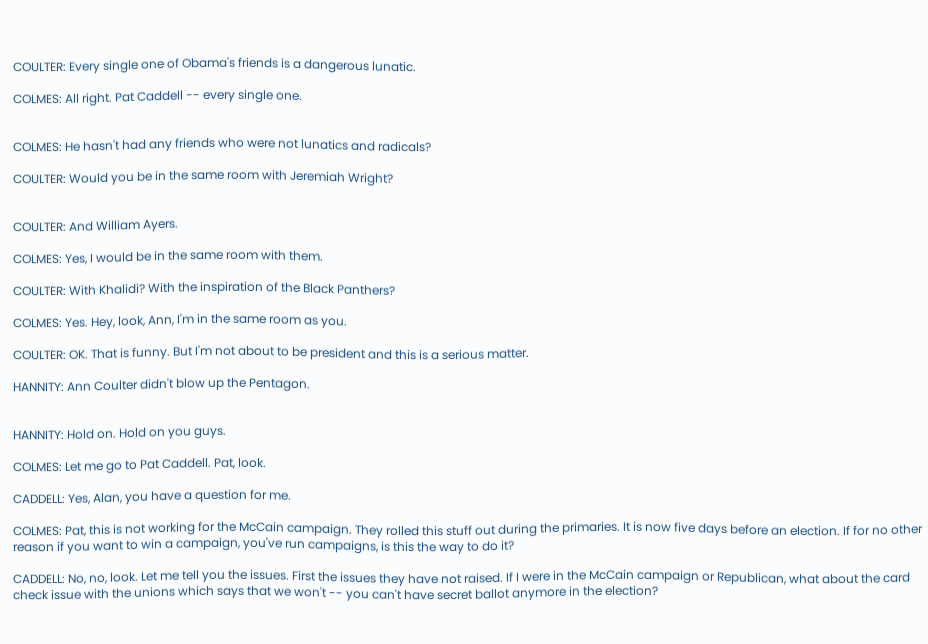COULTER: Every single one of Obama's friends is a dangerous lunatic.

COLMES: All right. Pat Caddell -- every single one.


COLMES: He hasn't had any friends who were not lunatics and radicals?

COULTER: Would you be in the same room with Jeremiah Wright?


COULTER: And William Ayers.

COLMES: Yes, I would be in the same room with them.

COULTER: With Khalidi? With the inspiration of the Black Panthers?

COLMES: Yes. Hey, look, Ann, I'm in the same room as you.

COULTER: OK. That is funny. But I'm not about to be president and this is a serious matter.

HANNITY: Ann Coulter didn't blow up the Pentagon.


HANNITY: Hold on. Hold on you guys.

COLMES: Let me go to Pat Caddell. Pat, look.

CADDELL: Yes, Alan, you have a question for me.

COLMES: Pat, this is not working for the McCain campaign. They rolled this stuff out during the primaries. It is now five days before an election. If for no other reason if you want to win a campaign, you've run campaigns, is this the way to do it?

CADDELL: No, no, look. Let me tell you the issues. First the issues they have not raised. If I were in the McCain campaign or Republican, what about the card check issue with the unions which says that we won't -- you can't have secret ballot anymore in the election?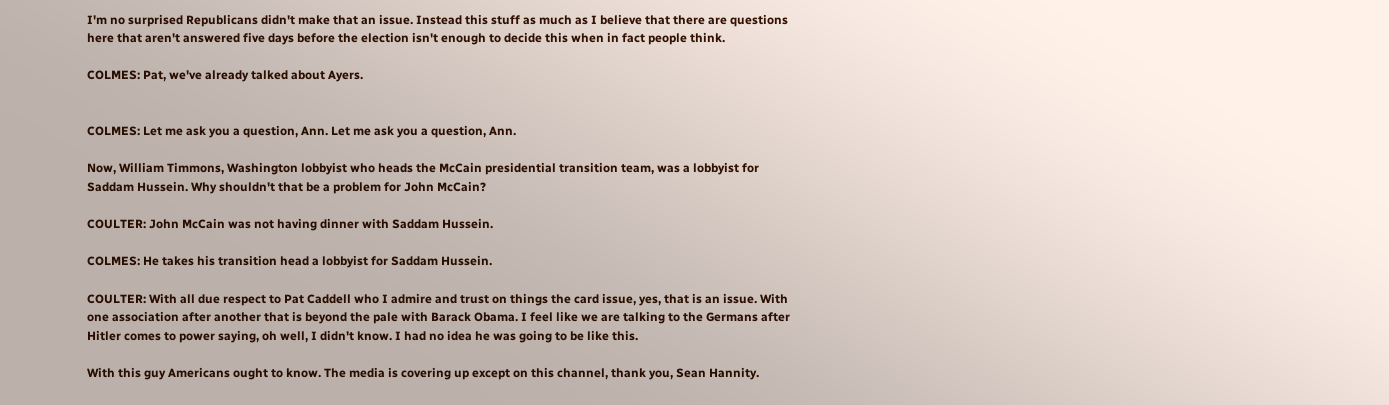I'm no surprised Republicans didn't make that an issue. Instead this stuff as much as I believe that there are questions here that aren't answered five days before the election isn't enough to decide this when in fact people think.

COLMES: Pat, we've already talked about Ayers.


COLMES: Let me ask you a question, Ann. Let me ask you a question, Ann.

Now, William Timmons, Washington lobbyist who heads the McCain presidential transition team, was a lobbyist for Saddam Hussein. Why shouldn't that be a problem for John McCain?

COULTER: John McCain was not having dinner with Saddam Hussein.

COLMES: He takes his transition head a lobbyist for Saddam Hussein.

COULTER: With all due respect to Pat Caddell who I admire and trust on things the card issue, yes, that is an issue. With one association after another that is beyond the pale with Barack Obama. I feel like we are talking to the Germans after Hitler comes to power saying, oh well, I didn't know. I had no idea he was going to be like this.

With this guy Americans ought to know. The media is covering up except on this channel, thank you, Sean Hannity.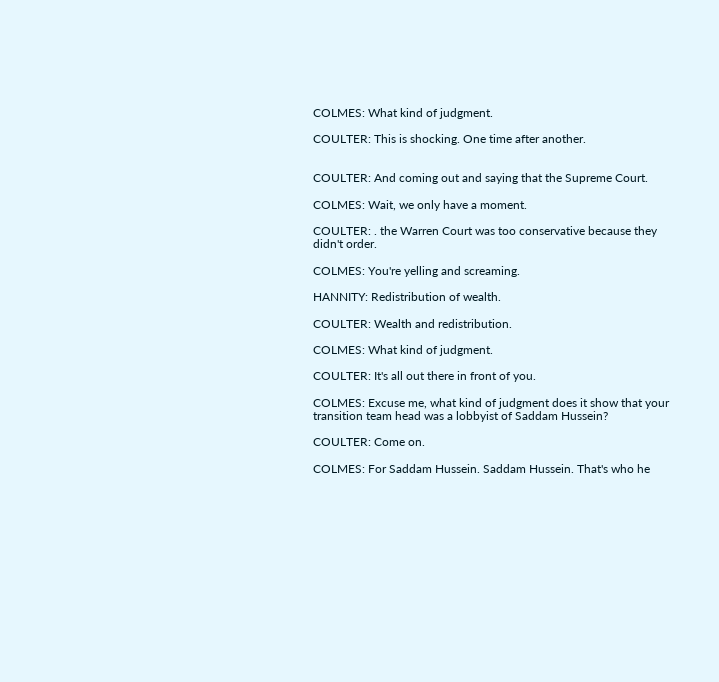COLMES: What kind of judgment.

COULTER: This is shocking. One time after another.


COULTER: And coming out and saying that the Supreme Court.

COLMES: Wait, we only have a moment.

COULTER: . the Warren Court was too conservative because they didn't order.

COLMES: You're yelling and screaming.

HANNITY: Redistribution of wealth.

COULTER: Wealth and redistribution.

COLMES: What kind of judgment.

COULTER: It's all out there in front of you.

COLMES: Excuse me, what kind of judgment does it show that your transition team head was a lobbyist of Saddam Hussein?

COULTER: Come on.

COLMES: For Saddam Hussein. Saddam Hussein. That's who he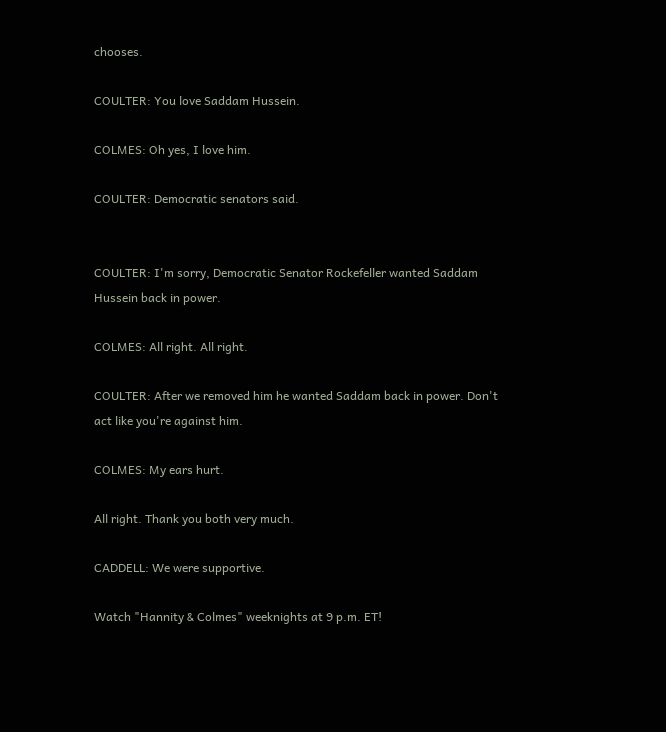chooses.

COULTER: You love Saddam Hussein.

COLMES: Oh yes, I love him.

COULTER: Democratic senators said.


COULTER: I'm sorry, Democratic Senator Rockefeller wanted Saddam Hussein back in power.

COLMES: All right. All right.

COULTER: After we removed him he wanted Saddam back in power. Don't act like you're against him.

COLMES: My ears hurt.

All right. Thank you both very much.

CADDELL: We were supportive.

Watch "Hannity & Colmes" weeknights at 9 p.m. ET!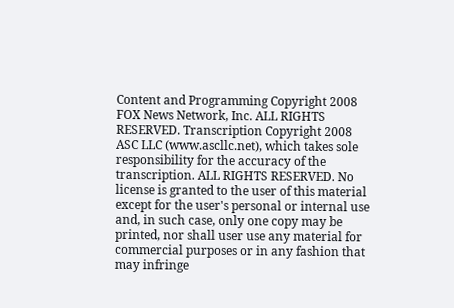Content and Programming Copyright 2008 FOX News Network, Inc. ALL RIGHTS RESERVED. Transcription Copyright 2008 ASC LLC (www.ascllc.net), which takes sole responsibility for the accuracy of the transcription. ALL RIGHTS RESERVED. No license is granted to the user of this material except for the user's personal or internal use and, in such case, only one copy may be printed, nor shall user use any material for commercial purposes or in any fashion that may infringe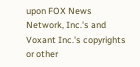upon FOX News Network, Inc.'s and Voxant Inc.'s copyrights or other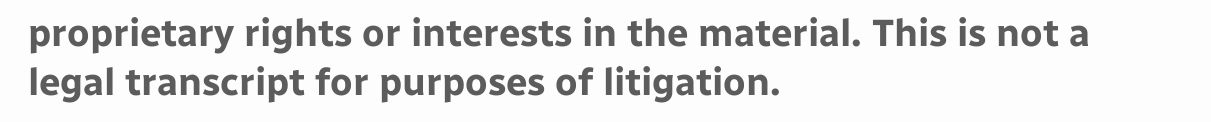proprietary rights or interests in the material. This is not a legal transcript for purposes of litigation.